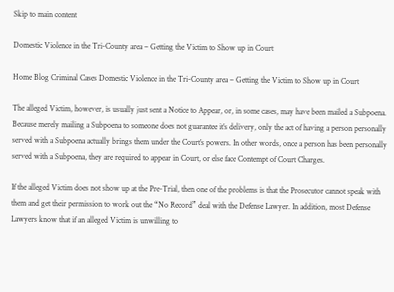Skip to main content

Domestic Violence in the Tri-County area – Getting the Victim to Show up in Court

Home Blog Criminal Cases Domestic Violence in the Tri-County area – Getting the Victim to Show up in Court

The alleged Victim, however, is usually just sent a Notice to Appear, or, in some cases, may have been mailed a Subpoena. Because merely mailing a Subpoena to someone does not guarantee it’s delivery, only the act of having a person personally served with a Subpoena actually brings them under the Court’s powers. In other words, once a person has been personally served with a Subpoena, they are required to appear in Court, or else face Contempt of Court Charges.

If the alleged Victim does not show up at the Pre-Trial, then one of the problems is that the Prosecutor cannot speak with them and get their permission to work out the “No Record” deal with the Defense Lawyer. In addition, most Defense Lawyers know that if an alleged Victim is unwilling to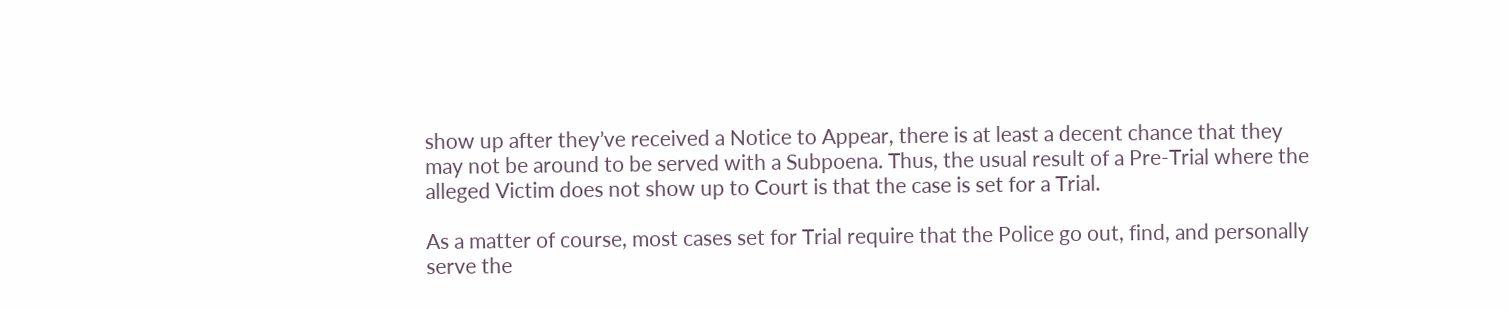show up after they’ve received a Notice to Appear, there is at least a decent chance that they may not be around to be served with a Subpoena. Thus, the usual result of a Pre-Trial where the alleged Victim does not show up to Court is that the case is set for a Trial.

As a matter of course, most cases set for Trial require that the Police go out, find, and personally serve the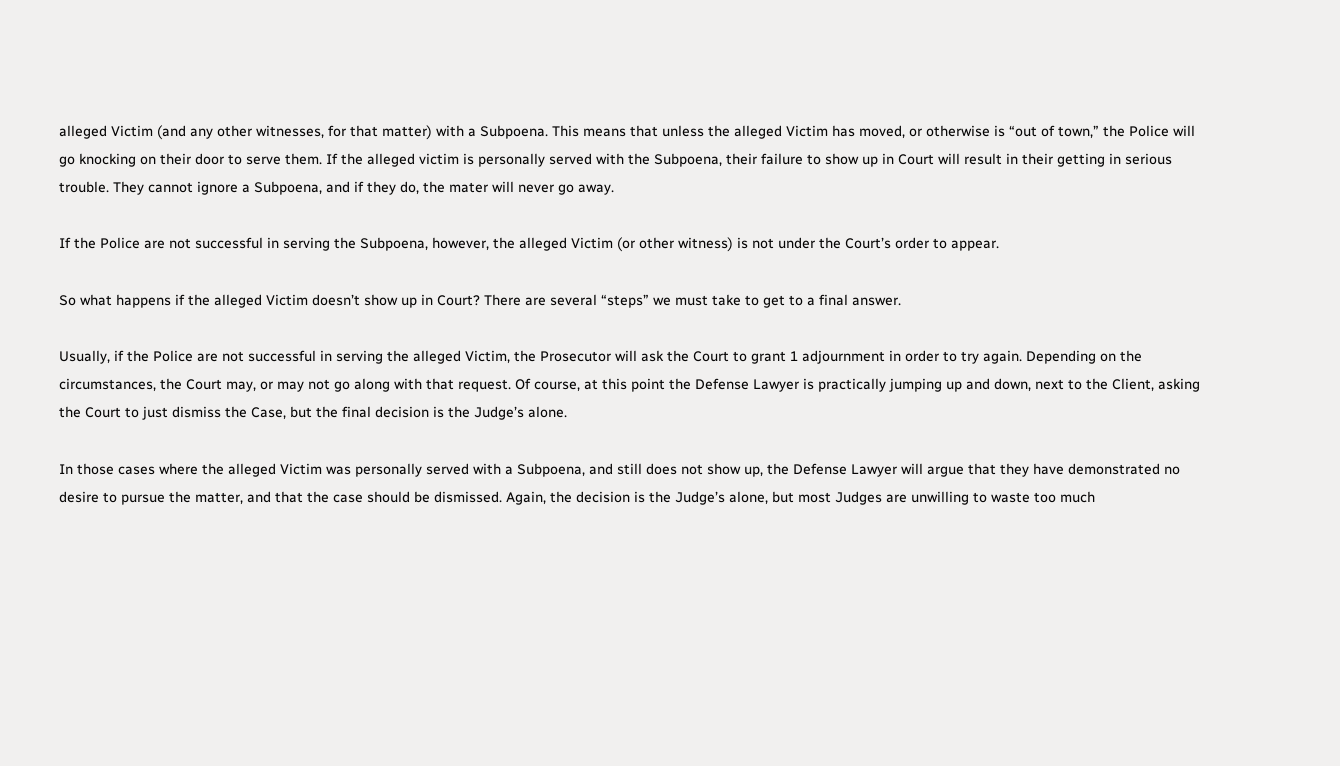alleged Victim (and any other witnesses, for that matter) with a Subpoena. This means that unless the alleged Victim has moved, or otherwise is “out of town,” the Police will go knocking on their door to serve them. If the alleged victim is personally served with the Subpoena, their failure to show up in Court will result in their getting in serious trouble. They cannot ignore a Subpoena, and if they do, the mater will never go away.

If the Police are not successful in serving the Subpoena, however, the alleged Victim (or other witness) is not under the Court’s order to appear.

So what happens if the alleged Victim doesn’t show up in Court? There are several “steps” we must take to get to a final answer.

Usually, if the Police are not successful in serving the alleged Victim, the Prosecutor will ask the Court to grant 1 adjournment in order to try again. Depending on the circumstances, the Court may, or may not go along with that request. Of course, at this point the Defense Lawyer is practically jumping up and down, next to the Client, asking the Court to just dismiss the Case, but the final decision is the Judge’s alone.

In those cases where the alleged Victim was personally served with a Subpoena, and still does not show up, the Defense Lawyer will argue that they have demonstrated no desire to pursue the matter, and that the case should be dismissed. Again, the decision is the Judge’s alone, but most Judges are unwilling to waste too much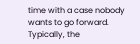time with a case nobody wants to go forward. Typically, the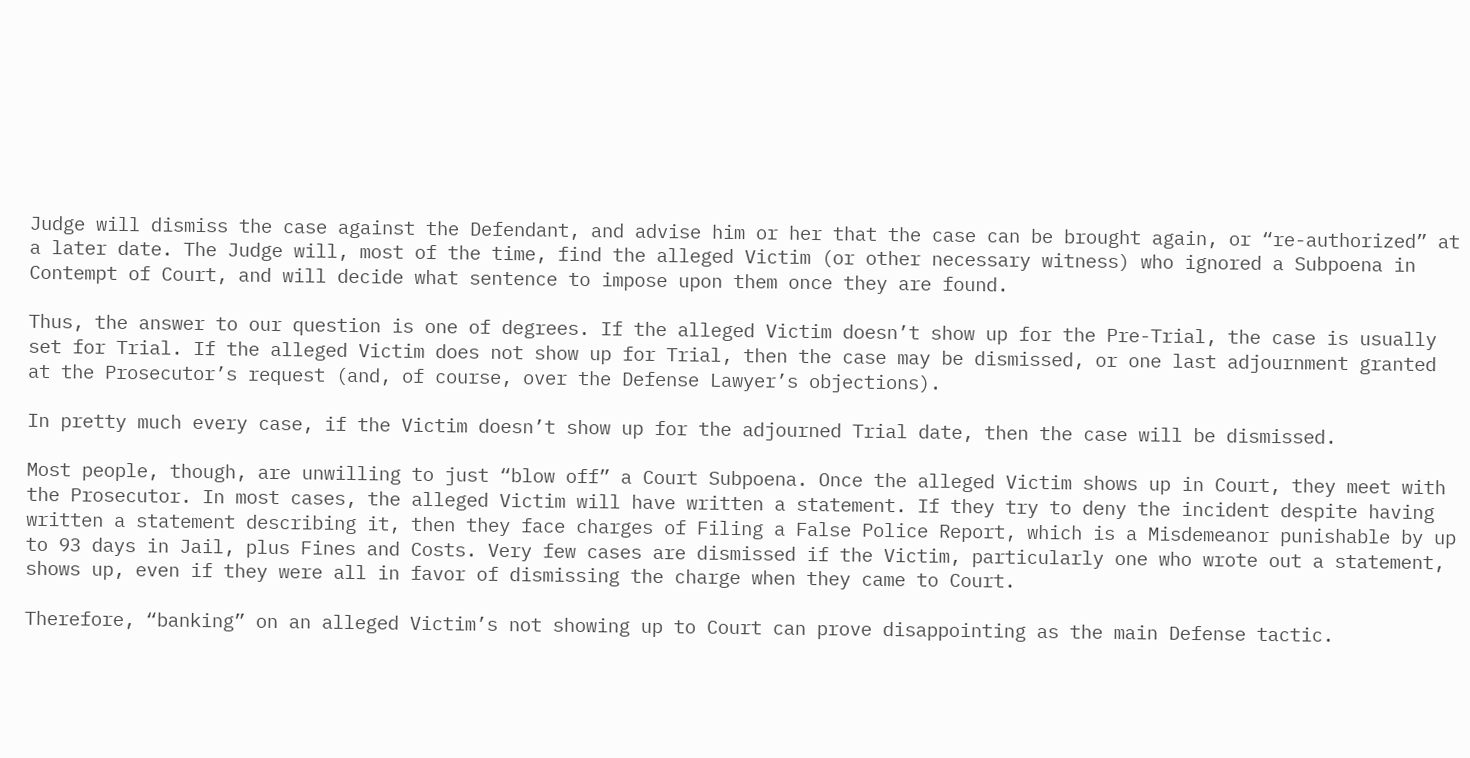Judge will dismiss the case against the Defendant, and advise him or her that the case can be brought again, or “re-authorized” at a later date. The Judge will, most of the time, find the alleged Victim (or other necessary witness) who ignored a Subpoena in Contempt of Court, and will decide what sentence to impose upon them once they are found.

Thus, the answer to our question is one of degrees. If the alleged Victim doesn’t show up for the Pre-Trial, the case is usually set for Trial. If the alleged Victim does not show up for Trial, then the case may be dismissed, or one last adjournment granted at the Prosecutor’s request (and, of course, over the Defense Lawyer’s objections).

In pretty much every case, if the Victim doesn’t show up for the adjourned Trial date, then the case will be dismissed.

Most people, though, are unwilling to just “blow off” a Court Subpoena. Once the alleged Victim shows up in Court, they meet with the Prosecutor. In most cases, the alleged Victim will have written a statement. If they try to deny the incident despite having written a statement describing it, then they face charges of Filing a False Police Report, which is a Misdemeanor punishable by up to 93 days in Jail, plus Fines and Costs. Very few cases are dismissed if the Victim, particularly one who wrote out a statement, shows up, even if they were all in favor of dismissing the charge when they came to Court.

Therefore, “banking” on an alleged Victim’s not showing up to Court can prove disappointing as the main Defense tactic.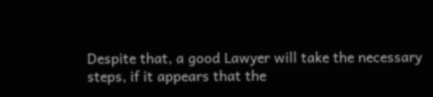Despite that, a good Lawyer will take the necessary steps, if it appears that the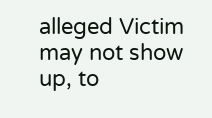alleged Victim may not show up, to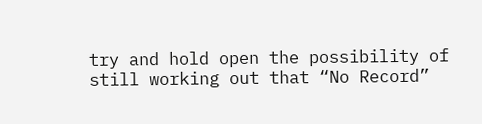try and hold open the possibility of still working out that “No Record”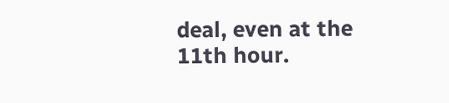deal, even at the 11th hour.